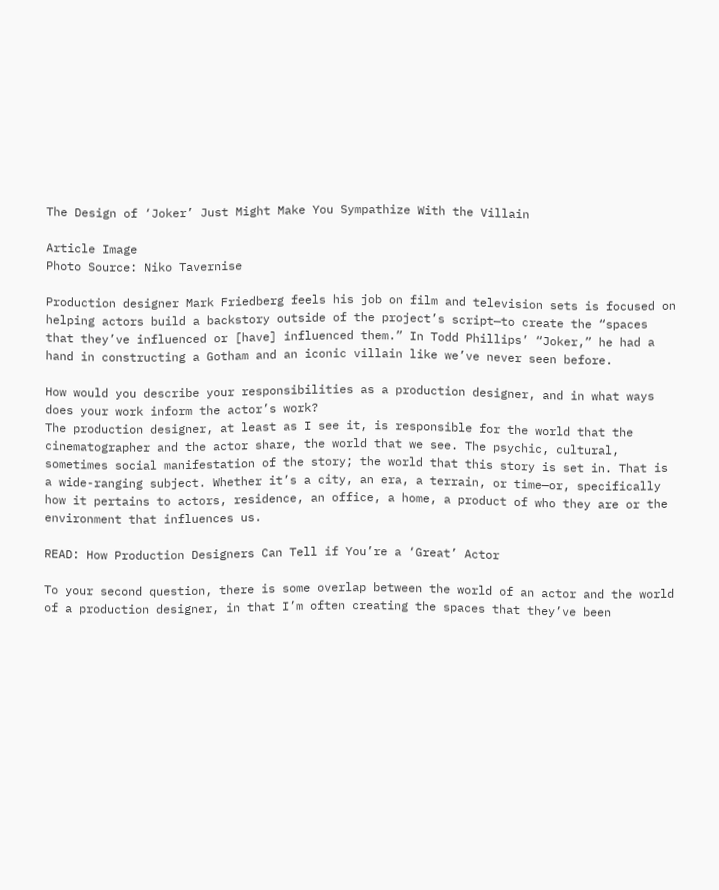The Design of ‘Joker’ Just Might Make You Sympathize With the Villain

Article Image
Photo Source: Niko Tavernise

Production designer Mark Friedberg feels his job on film and television sets is focused on helping actors build a backstory outside of the project’s script—to create the “spaces that they’ve influenced or [have] influenced them.” In Todd Phillips’ “Joker,” he had a hand in constructing a Gotham and an iconic villain like we’ve never seen before.

How would you describe your responsibilities as a production designer, and in what ways does your work inform the actor’s work?
The production designer, at least as I see it, is responsible for the world that the cinematographer and the actor share, the world that we see. The psychic, cultural, sometimes social manifestation of the story; the world that this story is set in. That is a wide-ranging subject. Whether it’s a city, an era, a terrain, or time—or, specifically how it pertains to actors, residence, an office, a home, a product of who they are or the environment that influences us.

READ: How Production Designers Can Tell if You’re a ‘Great’ Actor

To your second question, there is some overlap between the world of an actor and the world of a production designer, in that I’m often creating the spaces that they’ve been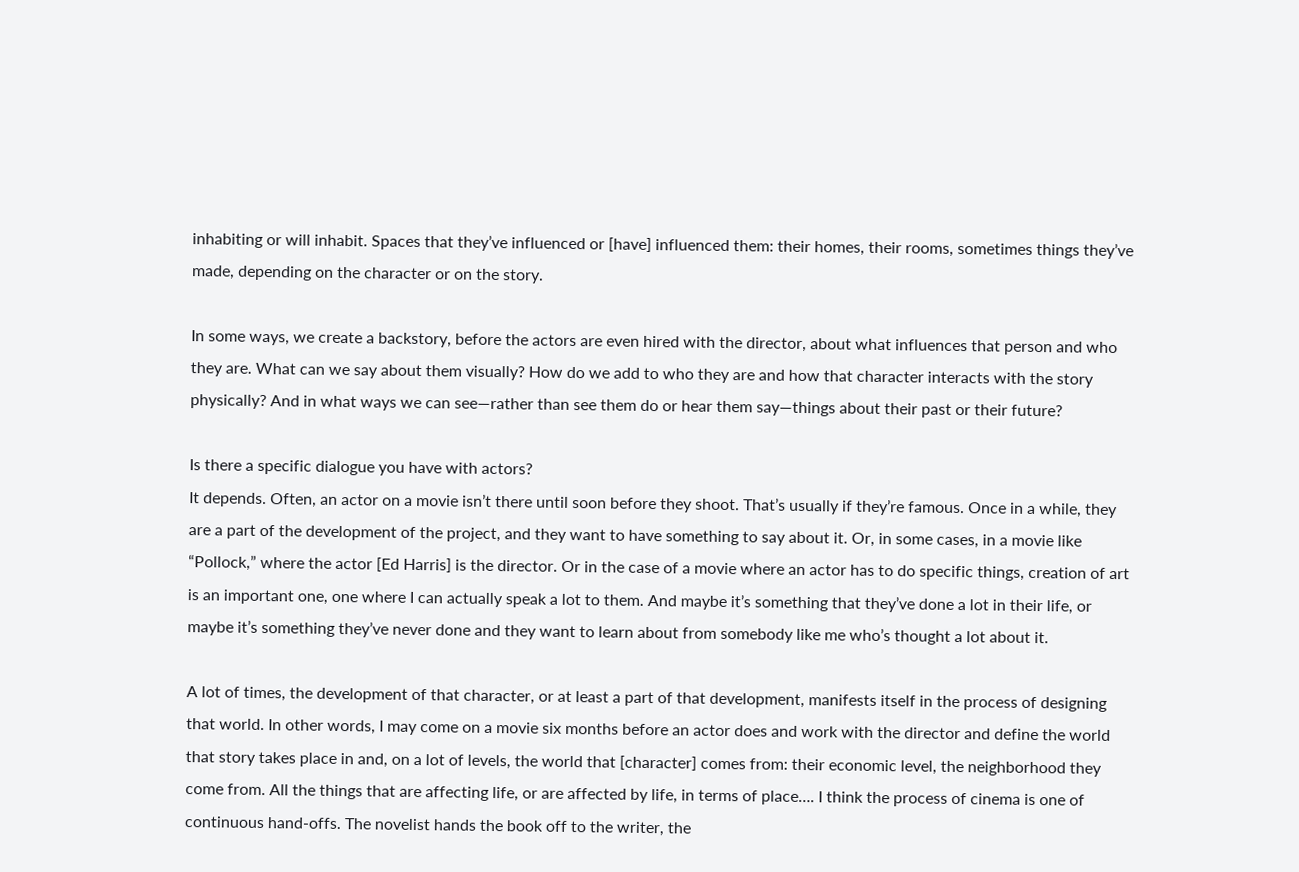inhabiting or will inhabit. Spaces that they’ve influenced or [have] influenced them: their homes, their rooms, sometimes things they’ve made, depending on the character or on the story.

In some ways, we create a backstory, before the actors are even hired with the director, about what influences that person and who they are. What can we say about them visually? How do we add to who they are and how that character interacts with the story physically? And in what ways we can see—rather than see them do or hear them say—things about their past or their future?

Is there a specific dialogue you have with actors?
It depends. Often, an actor on a movie isn’t there until soon before they shoot. That’s usually if they’re famous. Once in a while, they are a part of the development of the project, and they want to have something to say about it. Or, in some cases, in a movie like “Pollock,” where the actor [Ed Harris] is the director. Or in the case of a movie where an actor has to do specific things, creation of art is an important one, one where I can actually speak a lot to them. And maybe it’s something that they’ve done a lot in their life, or maybe it’s something they’ve never done and they want to learn about from somebody like me who’s thought a lot about it.

A lot of times, the development of that character, or at least a part of that development, manifests itself in the process of designing that world. In other words, I may come on a movie six months before an actor does and work with the director and define the world that story takes place in and, on a lot of levels, the world that [character] comes from: their economic level, the neighborhood they come from. All the things that are affecting life, or are affected by life, in terms of place…. I think the process of cinema is one of continuous hand-offs. The novelist hands the book off to the writer, the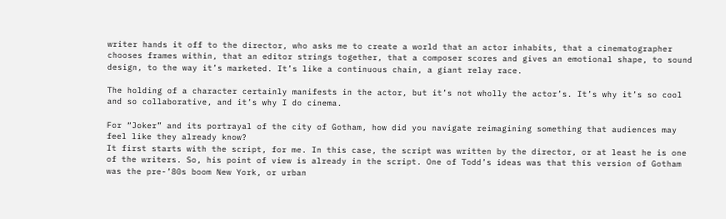writer hands it off to the director, who asks me to create a world that an actor inhabits, that a cinematographer chooses frames within, that an editor strings together, that a composer scores and gives an emotional shape, to sound design, to the way it’s marketed. It’s like a continuous chain, a giant relay race.

The holding of a character certainly manifests in the actor, but it’s not wholly the actor’s. It’s why it’s so cool and so collaborative, and it’s why I do cinema.

For “Joker” and its portrayal of the city of Gotham, how did you navigate reimagining something that audiences may feel like they already know?
It first starts with the script, for me. In this case, the script was written by the director, or at least he is one of the writers. So, his point of view is already in the script. One of Todd’s ideas was that this version of Gotham was the pre-’80s boom New York, or urban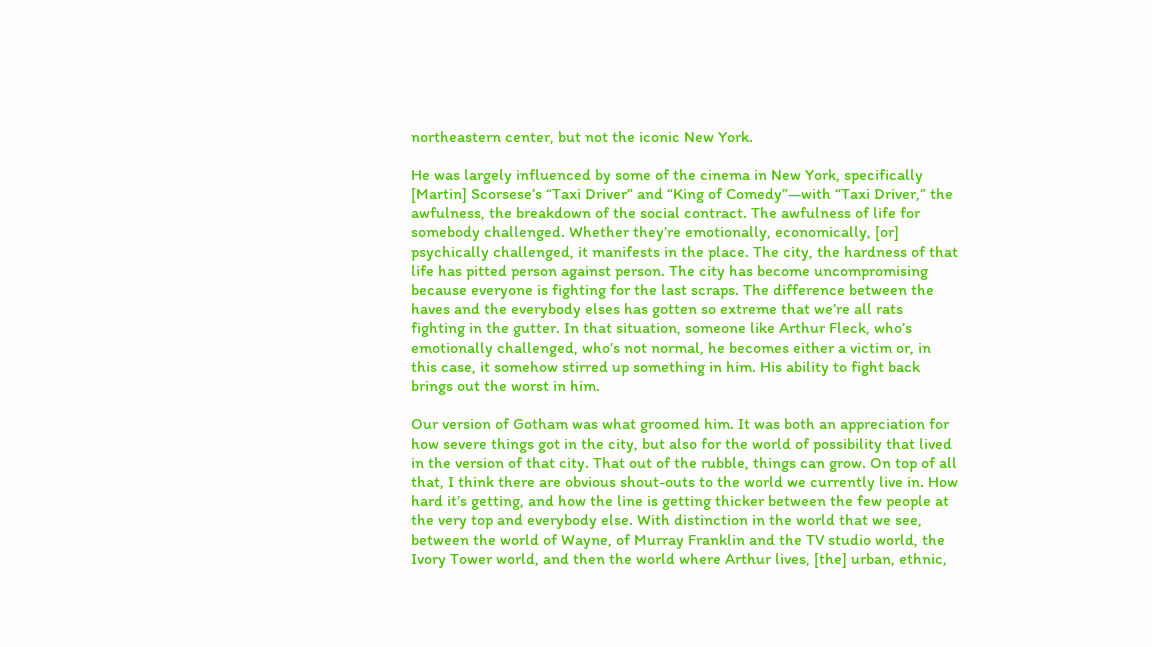northeastern center, but not the iconic New York.

He was largely influenced by some of the cinema in New York, specifically [Martin] Scorsese’s “Taxi Driver” and “King of Comedy”—with “Taxi Driver,” the awfulness, the breakdown of the social contract. The awfulness of life for somebody challenged. Whether they’re emotionally, economically, [or] psychically challenged, it manifests in the place. The city, the hardness of that life has pitted person against person. The city has become uncompromising because everyone is fighting for the last scraps. The difference between the haves and the everybody elses has gotten so extreme that we’re all rats fighting in the gutter. In that situation, someone like Arthur Fleck, who’s emotionally challenged, who’s not normal, he becomes either a victim or, in this case, it somehow stirred up something in him. His ability to fight back brings out the worst in him.

Our version of Gotham was what groomed him. It was both an appreciation for how severe things got in the city, but also for the world of possibility that lived in the version of that city. That out of the rubble, things can grow. On top of all that, I think there are obvious shout-outs to the world we currently live in. How hard it’s getting, and how the line is getting thicker between the few people at the very top and everybody else. With distinction in the world that we see, between the world of Wayne, of Murray Franklin and the TV studio world, the Ivory Tower world, and then the world where Arthur lives, [the] urban, ethnic,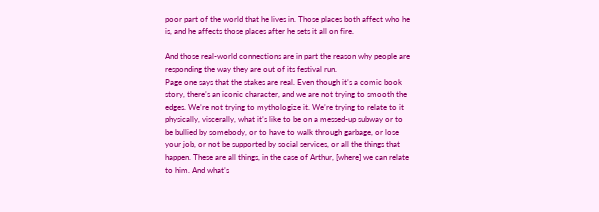poor part of the world that he lives in. Those places both affect who he is, and he affects those places after he sets it all on fire.

And those real-world connections are in part the reason why people are responding the way they are out of its festival run.
Page one says that the stakes are real. Even though it’s a comic book story, there’s an iconic character, and we are not trying to smooth the edges. We’re not trying to mythologize it. We’re trying to relate to it physically, viscerally, what it’s like to be on a messed-up subway or to be bullied by somebody, or to have to walk through garbage, or lose your job, or not be supported by social services, or all the things that happen. These are all things, in the case of Arthur, [where] we can relate to him. And what’s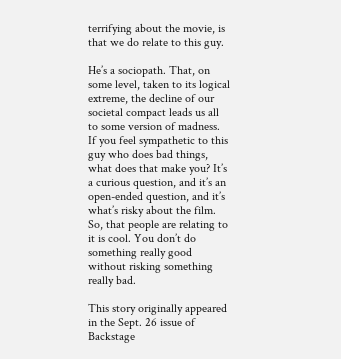terrifying about the movie, is that we do relate to this guy.

He’s a sociopath. That, on some level, taken to its logical extreme, the decline of our societal compact leads us all to some version of madness. If you feel sympathetic to this guy who does bad things, what does that make you? It’s a curious question, and it’s an open-ended question, and it’s what’s risky about the film. So, that people are relating to it is cool. You don’t do something really good without risking something really bad.

This story originally appeared in the Sept. 26 issue of Backstage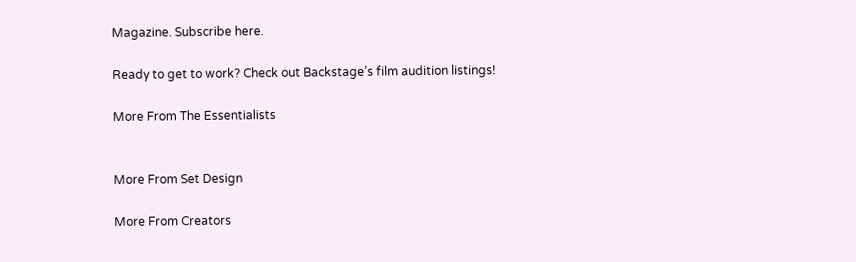Magazine. Subscribe here.

Ready to get to work? Check out Backstage’s film audition listings!

More From The Essentialists


More From Set Design

More From Creators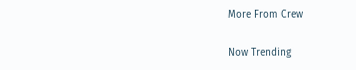More From Crew

Now Trending